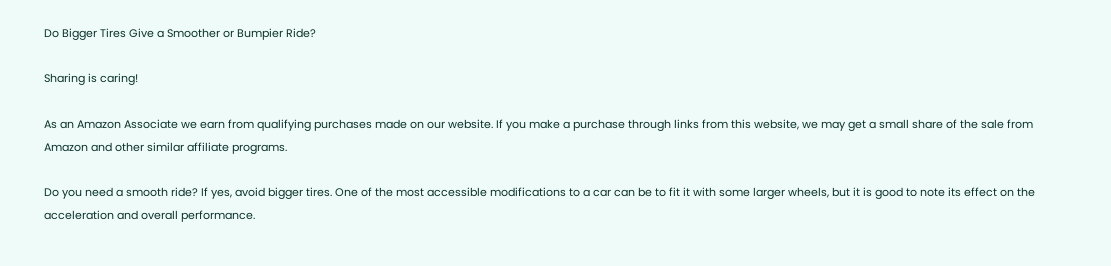Do Bigger Tires Give a Smoother or Bumpier Ride?

Sharing is caring!

As an Amazon Associate we earn from qualifying purchases made on our website. If you make a purchase through links from this website, we may get a small share of the sale from Amazon and other similar affiliate programs.

Do you need a smooth ride? If yes, avoid bigger tires. One of the most accessible modifications to a car can be to fit it with some larger wheels, but it is good to note its effect on the acceleration and overall performance.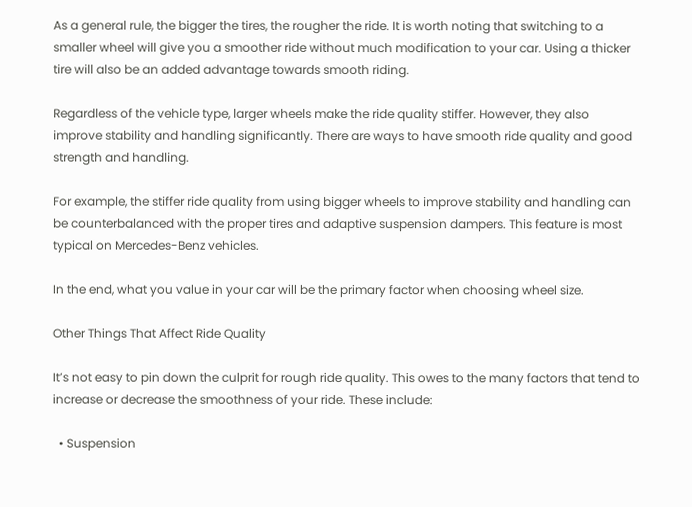As a general rule, the bigger the tires, the rougher the ride. It is worth noting that switching to a smaller wheel will give you a smoother ride without much modification to your car. Using a thicker tire will also be an added advantage towards smooth riding.

Regardless of the vehicle type, larger wheels make the ride quality stiffer. However, they also improve stability and handling significantly. There are ways to have smooth ride quality and good strength and handling.

For example, the stiffer ride quality from using bigger wheels to improve stability and handling can be counterbalanced with the proper tires and adaptive suspension dampers. This feature is most typical on Mercedes-Benz vehicles.

In the end, what you value in your car will be the primary factor when choosing wheel size.

Other Things That Affect Ride Quality

It’s not easy to pin down the culprit for rough ride quality. This owes to the many factors that tend to increase or decrease the smoothness of your ride. These include:

  • Suspension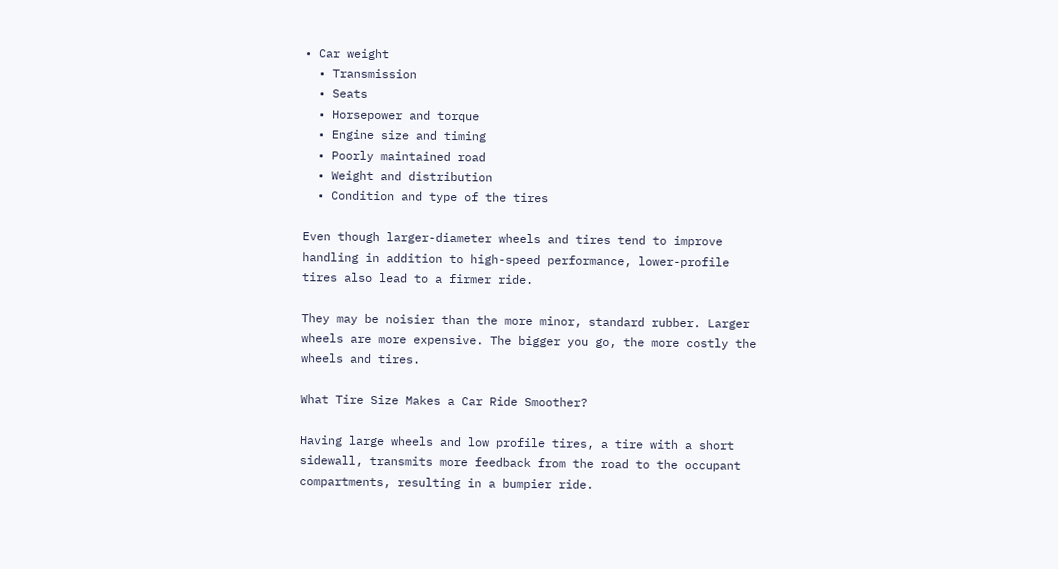• Car weight
  • Transmission
  • Seats
  • Horsepower and torque
  • Engine size and timing
  • Poorly maintained road
  • Weight and distribution
  • Condition and type of the tires

Even though larger-diameter wheels and tires tend to improve handling in addition to high-speed performance, lower-profile tires also lead to a firmer ride.

They may be noisier than the more minor, standard rubber. Larger wheels are more expensive. The bigger you go, the more costly the wheels and tires.

What Tire Size Makes a Car Ride Smoother?

Having large wheels and low profile tires, a tire with a short sidewall, transmits more feedback from the road to the occupant compartments, resulting in a bumpier ride.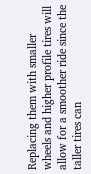Replacing them with smaller wheels and higher profile tires will allow for a smoother ride since the taller tires can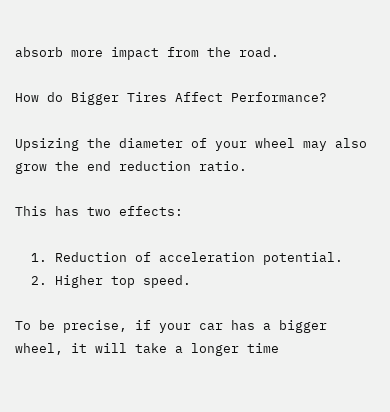absorb more impact from the road.

How do Bigger Tires Affect Performance?

Upsizing the diameter of your wheel may also grow the end reduction ratio.

This has two effects:

  1. Reduction of acceleration potential.
  2. Higher top speed.

To be precise, if your car has a bigger wheel, it will take a longer time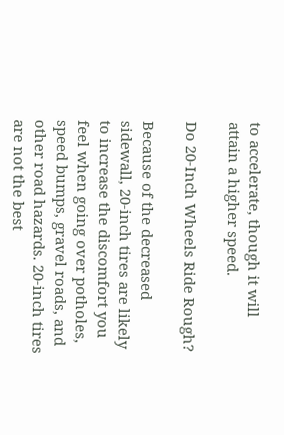to accelerate, though it will attain a higher speed.

Do 20-Inch Wheels Ride Rough?

Because of the decreased sidewall, 20-inch tires are likely to increase the discomfort you feel when going over potholes, speed bumps, gravel roads, and other road hazards. 20-inch tires are not the best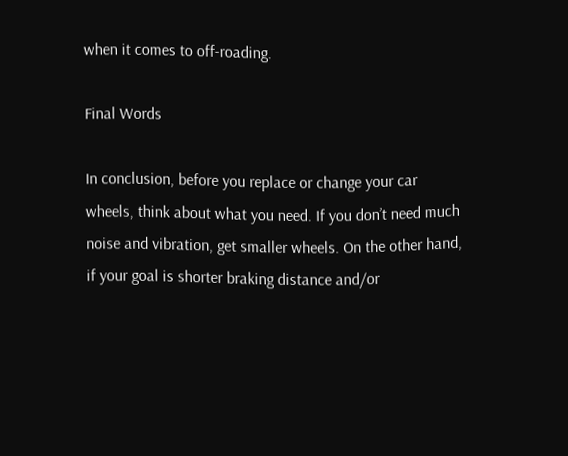when it comes to off-roading.

Final Words

In conclusion, before you replace or change your car wheels, think about what you need. If you don’t need much noise and vibration, get smaller wheels. On the other hand, if your goal is shorter braking distance and/or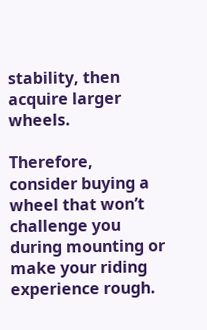stability, then acquire larger wheels.

Therefore, consider buying a wheel that won’t challenge you during mounting or make your riding experience rough.